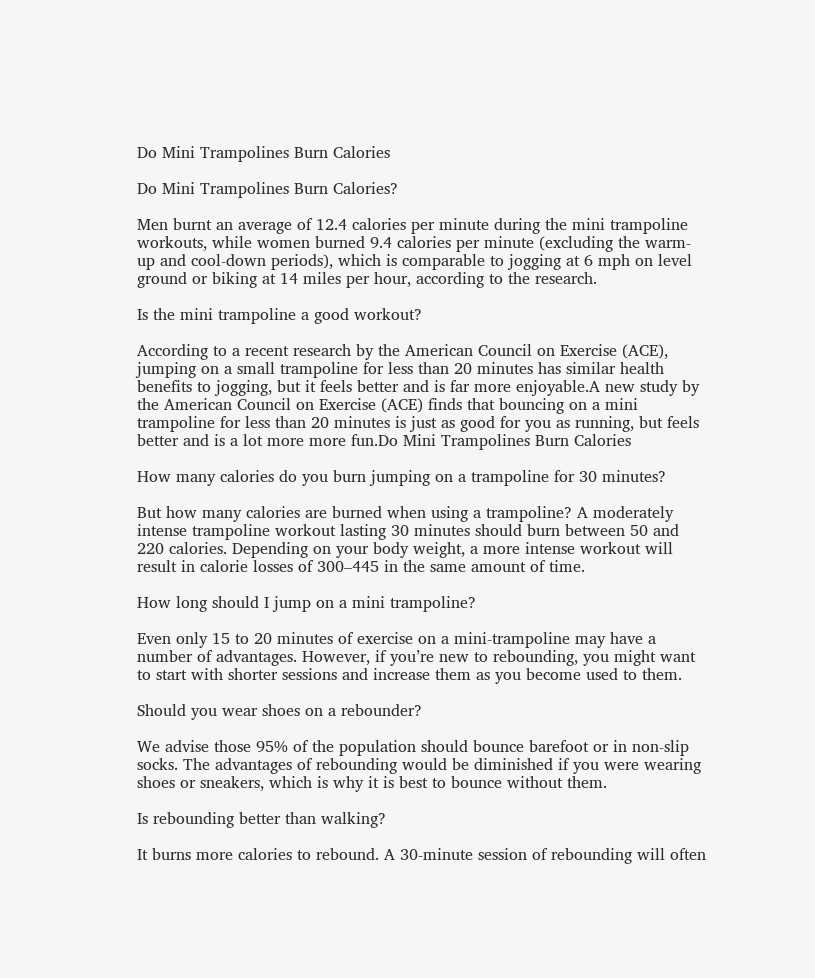Do Mini Trampolines Burn Calories

Do Mini Trampolines Burn Calories?

Men burnt an average of 12.4 calories per minute during the mini trampoline workouts, while women burned 9.4 calories per minute (excluding the warm-up and cool-down periods), which is comparable to jogging at 6 mph on level ground or biking at 14 miles per hour, according to the research.

Is the mini trampoline a good workout?

According to a recent research by the American Council on Exercise (ACE), jumping on a small trampoline for less than 20 minutes has similar health benefits to jogging, but it feels better and is far more enjoyable.A new study by the American Council on Exercise (ACE) finds that bouncing on a mini trampoline for less than 20 minutes is just as good for you as running, but feels better and is a lot more more fun.Do Mini Trampolines Burn Calories

How many calories do you burn jumping on a trampoline for 30 minutes?

But how many calories are burned when using a trampoline? A moderately intense trampoline workout lasting 30 minutes should burn between 50 and 220 calories. Depending on your body weight, a more intense workout will result in calorie losses of 300–445 in the same amount of time.

How long should I jump on a mini trampoline?

Even only 15 to 20 minutes of exercise on a mini-trampoline may have a number of advantages. However, if you’re new to rebounding, you might want to start with shorter sessions and increase them as you become used to them.

Should you wear shoes on a rebounder?

We advise those 95% of the population should bounce barefoot or in non-slip socks. The advantages of rebounding would be diminished if you were wearing shoes or sneakers, which is why it is best to bounce without them.

Is rebounding better than walking?

It burns more calories to rebound. A 30-minute session of rebounding will often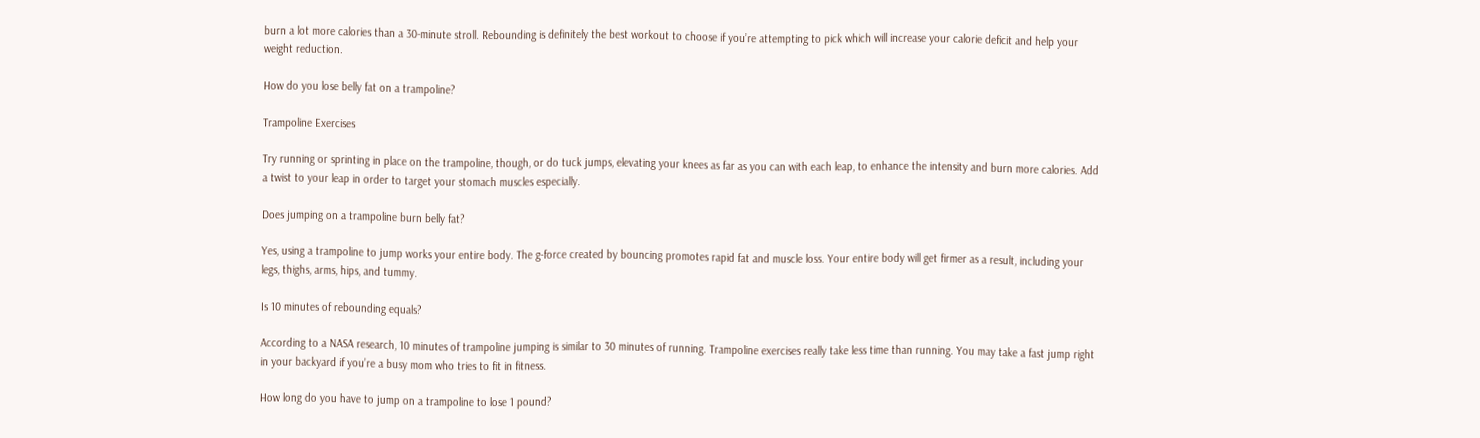burn a lot more calories than a 30-minute stroll. Rebounding is definitely the best workout to choose if you’re attempting to pick which will increase your calorie deficit and help your weight reduction.

How do you lose belly fat on a trampoline?

Trampoline Exercises

Try running or sprinting in place on the trampoline, though, or do tuck jumps, elevating your knees as far as you can with each leap, to enhance the intensity and burn more calories. Add a twist to your leap in order to target your stomach muscles especially.

Does jumping on a trampoline burn belly fat?

Yes, using a trampoline to jump works your entire body. The g-force created by bouncing promotes rapid fat and muscle loss. Your entire body will get firmer as a result, including your legs, thighs, arms, hips, and tummy.

Is 10 minutes of rebounding equals?

According to a NASA research, 10 minutes of trampoline jumping is similar to 30 minutes of running. Trampoline exercises really take less time than running. You may take a fast jump right in your backyard if you’re a busy mom who tries to fit in fitness.

How long do you have to jump on a trampoline to lose 1 pound?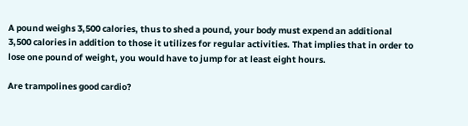A pound weighs 3,500 calories, thus to shed a pound, your body must expend an additional 3,500 calories in addition to those it utilizes for regular activities. That implies that in order to lose one pound of weight, you would have to jump for at least eight hours.

Are trampolines good cardio?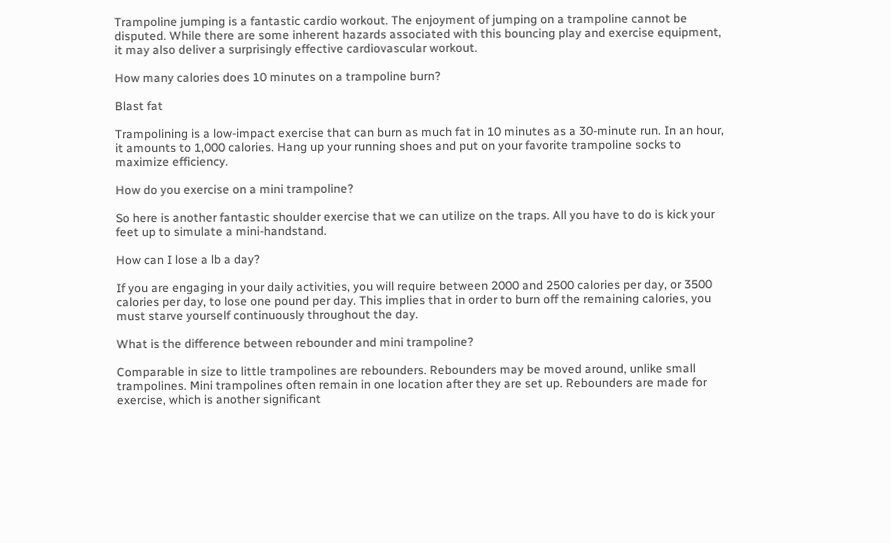Trampoline jumping is a fantastic cardio workout. The enjoyment of jumping on a trampoline cannot be disputed. While there are some inherent hazards associated with this bouncing play and exercise equipment, it may also deliver a surprisingly effective cardiovascular workout.

How many calories does 10 minutes on a trampoline burn?

Blast fat

Trampolining is a low-impact exercise that can burn as much fat in 10 minutes as a 30-minute run. In an hour, it amounts to 1,000 calories. Hang up your running shoes and put on your favorite trampoline socks to maximize efficiency.

How do you exercise on a mini trampoline?

So here is another fantastic shoulder exercise that we can utilize on the traps. All you have to do is kick your feet up to simulate a mini-handstand.

How can I lose a lb a day?

If you are engaging in your daily activities, you will require between 2000 and 2500 calories per day, or 3500 calories per day, to lose one pound per day. This implies that in order to burn off the remaining calories, you must starve yourself continuously throughout the day.

What is the difference between rebounder and mini trampoline?

Comparable in size to little trampolines are rebounders. Rebounders may be moved around, unlike small trampolines. Mini trampolines often remain in one location after they are set up. Rebounders are made for exercise, which is another significant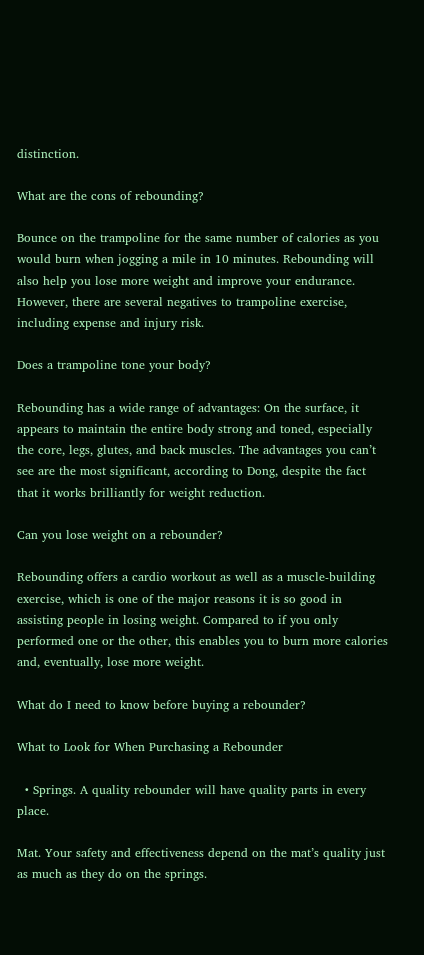distinction.

What are the cons of rebounding?

Bounce on the trampoline for the same number of calories as you would burn when jogging a mile in 10 minutes. Rebounding will also help you lose more weight and improve your endurance. However, there are several negatives to trampoline exercise, including expense and injury risk.

Does a trampoline tone your body?

Rebounding has a wide range of advantages: On the surface, it appears to maintain the entire body strong and toned, especially the core, legs, glutes, and back muscles. The advantages you can’t see are the most significant, according to Dong, despite the fact that it works brilliantly for weight reduction.

Can you lose weight on a rebounder?

Rebounding offers a cardio workout as well as a muscle-building exercise, which is one of the major reasons it is so good in assisting people in losing weight. Compared to if you only performed one or the other, this enables you to burn more calories and, eventually, lose more weight.

What do I need to know before buying a rebounder?

What to Look for When Purchasing a Rebounder

  • Springs. A quality rebounder will have quality parts in every place.

Mat. Your safety and effectiveness depend on the mat’s quality just as much as they do on the springs.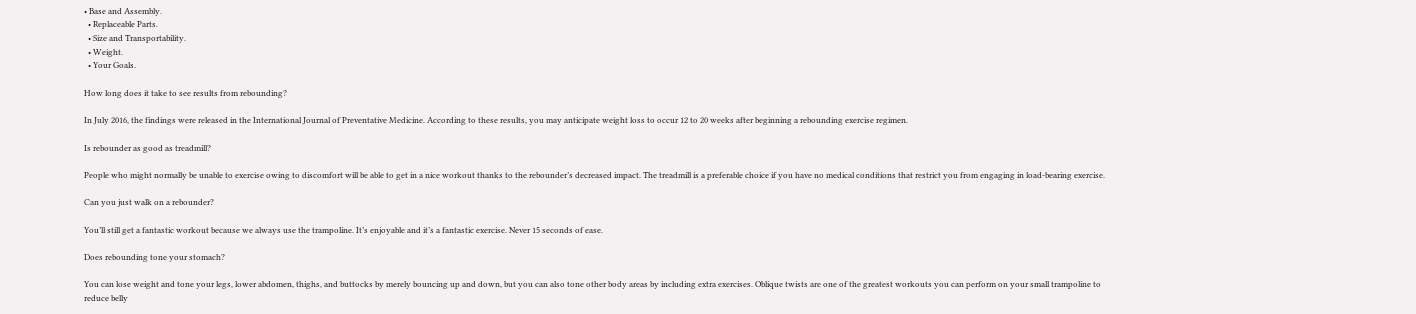• Base and Assembly.
  • Replaceable Parts.
  • Size and Transportability.
  • Weight.
  • Your Goals.

How long does it take to see results from rebounding?

In July 2016, the findings were released in the International Journal of Preventative Medicine. According to these results, you may anticipate weight loss to occur 12 to 20 weeks after beginning a rebounding exercise regimen.

Is rebounder as good as treadmill?

People who might normally be unable to exercise owing to discomfort will be able to get in a nice workout thanks to the rebounder’s decreased impact. The treadmill is a preferable choice if you have no medical conditions that restrict you from engaging in load-bearing exercise.

Can you just walk on a rebounder?

You’ll still get a fantastic workout because we always use the trampoline. It’s enjoyable and it’s a fantastic exercise. Never 15 seconds of ease.

Does rebounding tone your stomach?

You can lose weight and tone your legs, lower abdomen, thighs, and buttocks by merely bouncing up and down, but you can also tone other body areas by including extra exercises. Oblique twists are one of the greatest workouts you can perform on your small trampoline to reduce belly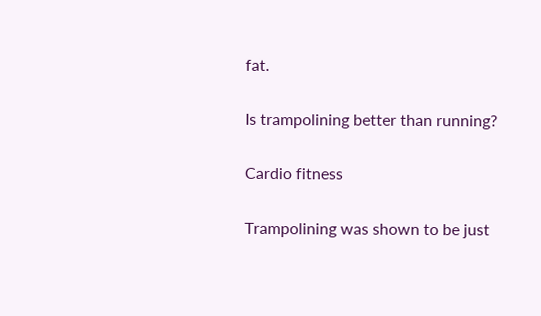fat.

Is trampolining better than running?

Cardio fitness

Trampolining was shown to be just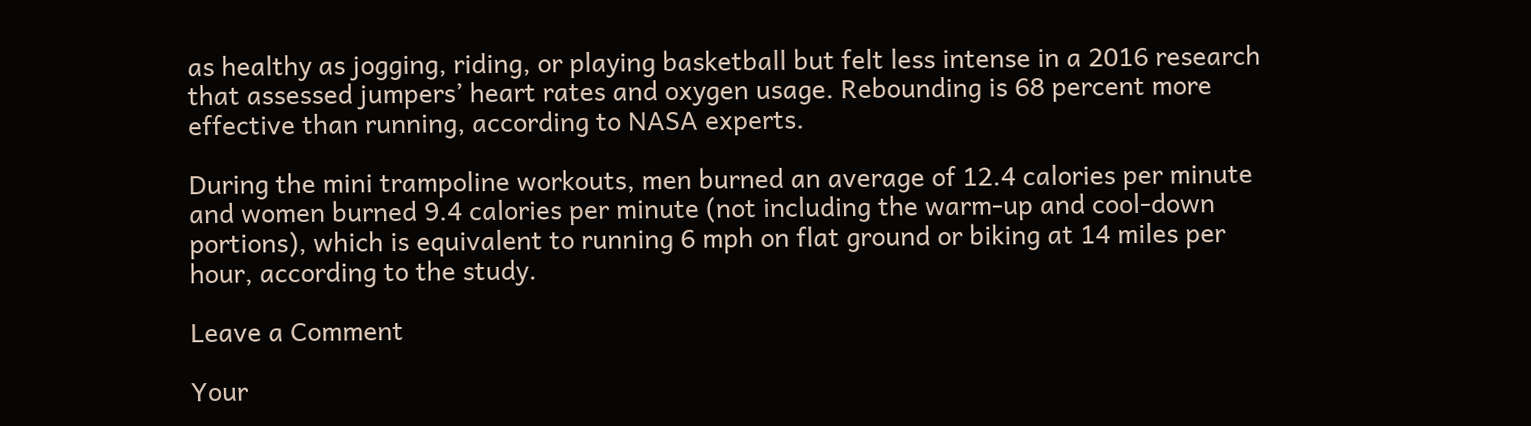as healthy as jogging, riding, or playing basketball but felt less intense in a 2016 research that assessed jumpers’ heart rates and oxygen usage. Rebounding is 68 percent more effective than running, according to NASA experts.

During the mini trampoline workouts, men burned an average of 12.4 calories per minute and women burned 9.4 calories per minute (not including the warm-up and cool-down portions), which is equivalent to running 6 mph on flat ground or biking at 14 miles per hour, according to the study.

Leave a Comment

Your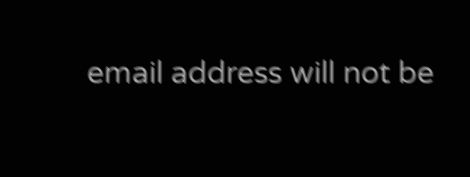email address will not be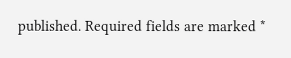published. Required fields are marked *